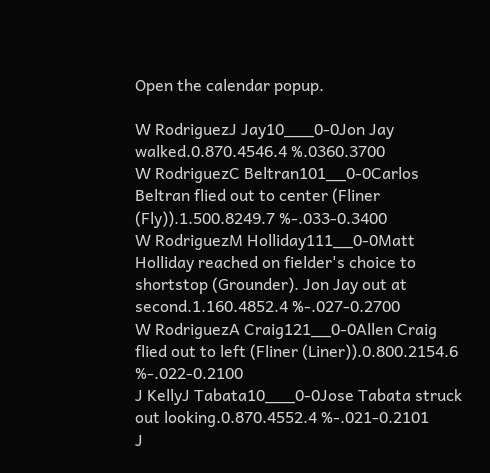Open the calendar popup.

W RodriguezJ Jay10___0-0Jon Jay walked.0.870.4546.4 %.0360.3700
W RodriguezC Beltran101__0-0Carlos Beltran flied out to center (Fliner (Fly)).1.500.8249.7 %-.033-0.3400
W RodriguezM Holliday111__0-0Matt Holliday reached on fielder's choice to shortstop (Grounder). Jon Jay out at second.1.160.4852.4 %-.027-0.2700
W RodriguezA Craig121__0-0Allen Craig flied out to left (Fliner (Liner)).0.800.2154.6 %-.022-0.2100
J KellyJ Tabata10___0-0Jose Tabata struck out looking.0.870.4552.4 %-.021-0.2101
J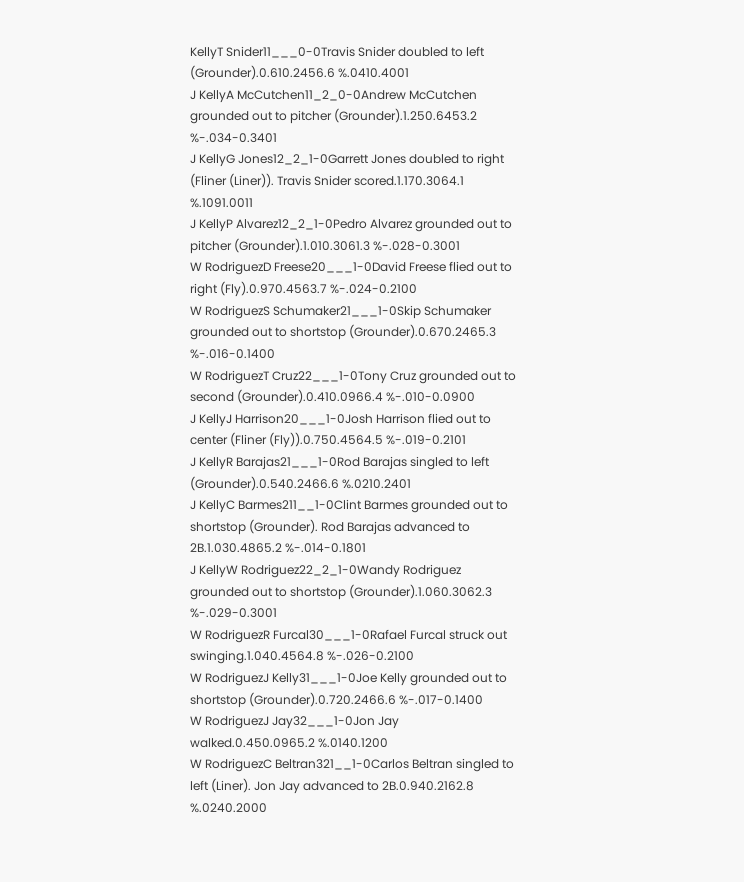KellyT Snider11___0-0Travis Snider doubled to left (Grounder).0.610.2456.6 %.0410.4001
J KellyA McCutchen11_2_0-0Andrew McCutchen grounded out to pitcher (Grounder).1.250.6453.2 %-.034-0.3401
J KellyG Jones12_2_1-0Garrett Jones doubled to right (Fliner (Liner)). Travis Snider scored.1.170.3064.1 %.1091.0011
J KellyP Alvarez12_2_1-0Pedro Alvarez grounded out to pitcher (Grounder).1.010.3061.3 %-.028-0.3001
W RodriguezD Freese20___1-0David Freese flied out to right (Fly).0.970.4563.7 %-.024-0.2100
W RodriguezS Schumaker21___1-0Skip Schumaker grounded out to shortstop (Grounder).0.670.2465.3 %-.016-0.1400
W RodriguezT Cruz22___1-0Tony Cruz grounded out to second (Grounder).0.410.0966.4 %-.010-0.0900
J KellyJ Harrison20___1-0Josh Harrison flied out to center (Fliner (Fly)).0.750.4564.5 %-.019-0.2101
J KellyR Barajas21___1-0Rod Barajas singled to left (Grounder).0.540.2466.6 %.0210.2401
J KellyC Barmes211__1-0Clint Barmes grounded out to shortstop (Grounder). Rod Barajas advanced to 2B.1.030.4865.2 %-.014-0.1801
J KellyW Rodriguez22_2_1-0Wandy Rodriguez grounded out to shortstop (Grounder).1.060.3062.3 %-.029-0.3001
W RodriguezR Furcal30___1-0Rafael Furcal struck out swinging.1.040.4564.8 %-.026-0.2100
W RodriguezJ Kelly31___1-0Joe Kelly grounded out to shortstop (Grounder).0.720.2466.6 %-.017-0.1400
W RodriguezJ Jay32___1-0Jon Jay walked.0.450.0965.2 %.0140.1200
W RodriguezC Beltran321__1-0Carlos Beltran singled to left (Liner). Jon Jay advanced to 2B.0.940.2162.8 %.0240.2000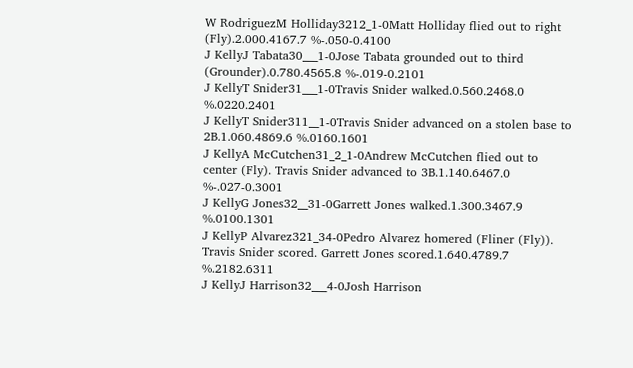W RodriguezM Holliday3212_1-0Matt Holliday flied out to right (Fly).2.000.4167.7 %-.050-0.4100
J KellyJ Tabata30___1-0Jose Tabata grounded out to third (Grounder).0.780.4565.8 %-.019-0.2101
J KellyT Snider31___1-0Travis Snider walked.0.560.2468.0 %.0220.2401
J KellyT Snider311__1-0Travis Snider advanced on a stolen base to 2B.1.060.4869.6 %.0160.1601
J KellyA McCutchen31_2_1-0Andrew McCutchen flied out to center (Fly). Travis Snider advanced to 3B.1.140.6467.0 %-.027-0.3001
J KellyG Jones32__31-0Garrett Jones walked.1.300.3467.9 %.0100.1301
J KellyP Alvarez321_34-0Pedro Alvarez homered (Fliner (Fly)). Travis Snider scored. Garrett Jones scored.1.640.4789.7 %.2182.6311
J KellyJ Harrison32___4-0Josh Harrison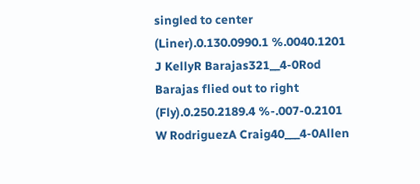singled to center (Liner).0.130.0990.1 %.0040.1201
J KellyR Barajas321__4-0Rod Barajas flied out to right (Fly).0.250.2189.4 %-.007-0.2101
W RodriguezA Craig40___4-0Allen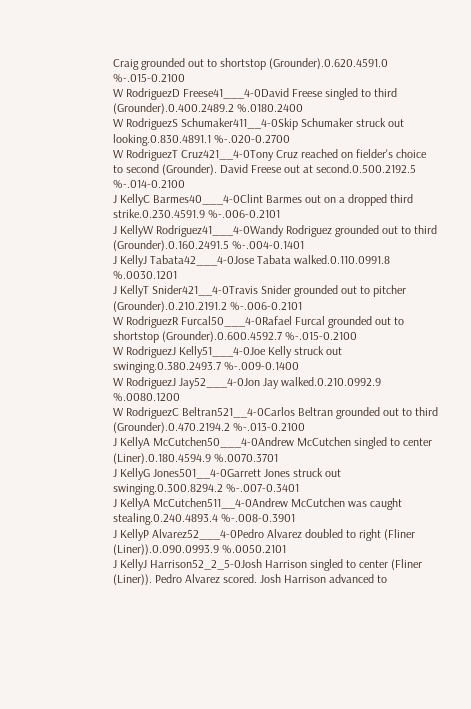Craig grounded out to shortstop (Grounder).0.620.4591.0 %-.015-0.2100
W RodriguezD Freese41___4-0David Freese singled to third (Grounder).0.400.2489.2 %.0180.2400
W RodriguezS Schumaker411__4-0Skip Schumaker struck out looking.0.830.4891.1 %-.020-0.2700
W RodriguezT Cruz421__4-0Tony Cruz reached on fielder's choice to second (Grounder). David Freese out at second.0.500.2192.5 %-.014-0.2100
J KellyC Barmes40___4-0Clint Barmes out on a dropped third strike.0.230.4591.9 %-.006-0.2101
J KellyW Rodriguez41___4-0Wandy Rodriguez grounded out to third (Grounder).0.160.2491.5 %-.004-0.1401
J KellyJ Tabata42___4-0Jose Tabata walked.0.110.0991.8 %.0030.1201
J KellyT Snider421__4-0Travis Snider grounded out to pitcher (Grounder).0.210.2191.2 %-.006-0.2101
W RodriguezR Furcal50___4-0Rafael Furcal grounded out to shortstop (Grounder).0.600.4592.7 %-.015-0.2100
W RodriguezJ Kelly51___4-0Joe Kelly struck out swinging.0.380.2493.7 %-.009-0.1400
W RodriguezJ Jay52___4-0Jon Jay walked.0.210.0992.9 %.0080.1200
W RodriguezC Beltran521__4-0Carlos Beltran grounded out to third (Grounder).0.470.2194.2 %-.013-0.2100
J KellyA McCutchen50___4-0Andrew McCutchen singled to center (Liner).0.180.4594.9 %.0070.3701
J KellyG Jones501__4-0Garrett Jones struck out swinging.0.300.8294.2 %-.007-0.3401
J KellyA McCutchen511__4-0Andrew McCutchen was caught stealing.0.240.4893.4 %-.008-0.3901
J KellyP Alvarez52___4-0Pedro Alvarez doubled to right (Fliner (Liner)).0.090.0993.9 %.0050.2101
J KellyJ Harrison52_2_5-0Josh Harrison singled to center (Fliner (Liner)). Pedro Alvarez scored. Josh Harrison advanced to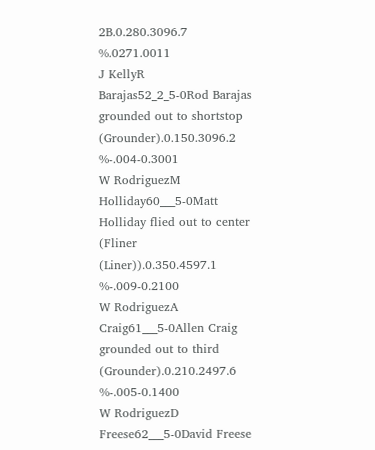2B.0.280.3096.7 %.0271.0011
J KellyR Barajas52_2_5-0Rod Barajas grounded out to shortstop (Grounder).0.150.3096.2 %-.004-0.3001
W RodriguezM Holliday60___5-0Matt Holliday flied out to center (Fliner (Liner)).0.350.4597.1 %-.009-0.2100
W RodriguezA Craig61___5-0Allen Craig grounded out to third (Grounder).0.210.2497.6 %-.005-0.1400
W RodriguezD Freese62___5-0David Freese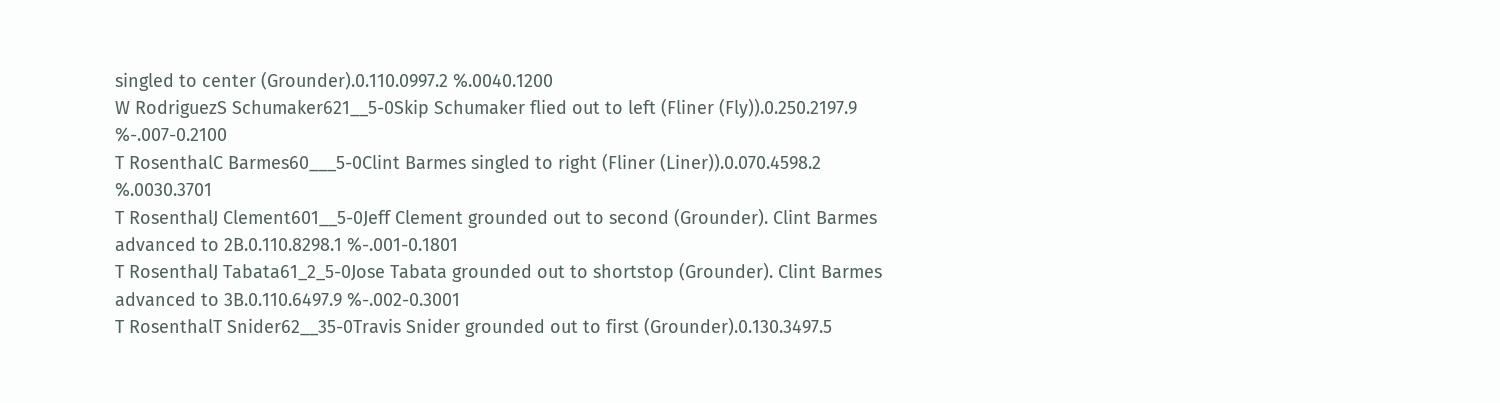singled to center (Grounder).0.110.0997.2 %.0040.1200
W RodriguezS Schumaker621__5-0Skip Schumaker flied out to left (Fliner (Fly)).0.250.2197.9 %-.007-0.2100
T RosenthalC Barmes60___5-0Clint Barmes singled to right (Fliner (Liner)).0.070.4598.2 %.0030.3701
T RosenthalJ Clement601__5-0Jeff Clement grounded out to second (Grounder). Clint Barmes advanced to 2B.0.110.8298.1 %-.001-0.1801
T RosenthalJ Tabata61_2_5-0Jose Tabata grounded out to shortstop (Grounder). Clint Barmes advanced to 3B.0.110.6497.9 %-.002-0.3001
T RosenthalT Snider62__35-0Travis Snider grounded out to first (Grounder).0.130.3497.5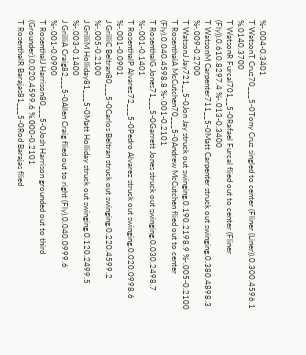%-.004-0.3401
T WatsonT Cruz70___5-0Tony Cruz singled to center (Fliner (Liner)).0.300.4596.1 %.0140.3700
T WatsonR Furcal701__5-0Rafael Furcal flied out to center (Fliner (Fly)).0.610.8297.4 %-.013-0.3400
T WatsonM Carpenter711__5-0Matt Carpenter struck out swinging.0.380.4898.3 %-.009-0.2700
T WatsonJ Jay721__5-0Jon Jay struck out swinging.0.190.2198.9 %-.005-0.2100
T RosenthalA McCutchen70___5-0Andrew McCutchen flied out to center (Fly).0.040.4598.8 %-.001-0.2101
T RosenthalG Jones71___5-0Garrett Jones struck out swinging.0.030.2498.7 %-.001-0.1401
T RosenthalP Alvarez72___5-0Pedro Alvarez struck out swinging.0.020.0998.6 %-.001-0.0901
J GrilliC Beltran80___5-0Carlos Beltran struck out swinging.0.220.4599.2 %-.005-0.2100
J GrilliM Holliday81___5-0Matt Holliday struck out swinging.0.120.2499.5 %-.003-0.1400
J GrilliA Craig82___5-0Allen Craig flied out to right (Fly).0.040.0999.6 %-.001-0.0900
T RosenthalJ Harrison80___5-0Josh Harrison grounded out to third (Grounder).0.020.4599.6 %.000-0.2101
T RosenthalR Barajas81___5-0Rod Barajas flied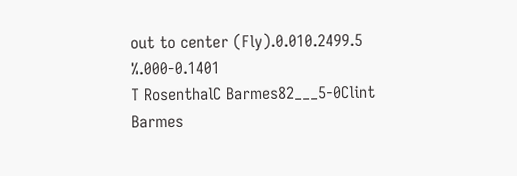out to center (Fly).0.010.2499.5 %.000-0.1401
T RosenthalC Barmes82___5-0Clint Barmes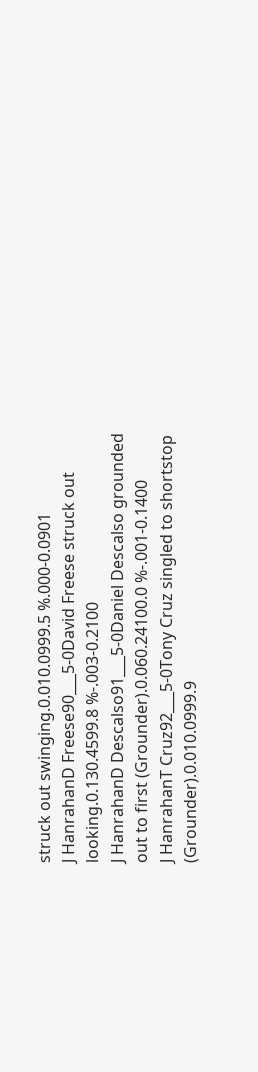struck out swinging.0.010.0999.5 %.000-0.0901
J HanrahanD Freese90___5-0David Freese struck out looking.0.130.4599.8 %-.003-0.2100
J HanrahanD Descalso91___5-0Daniel Descalso grounded out to first (Grounder).0.060.24100.0 %-.001-0.1400
J HanrahanT Cruz92___5-0Tony Cruz singled to shortstop (Grounder).0.010.0999.9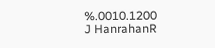%.0010.1200
J HanrahanR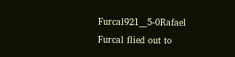Furcal921__5-0Rafael Furcal flied out to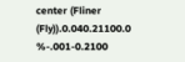center (Fliner (Fly)).0.040.21100.0 %-.001-0.2100